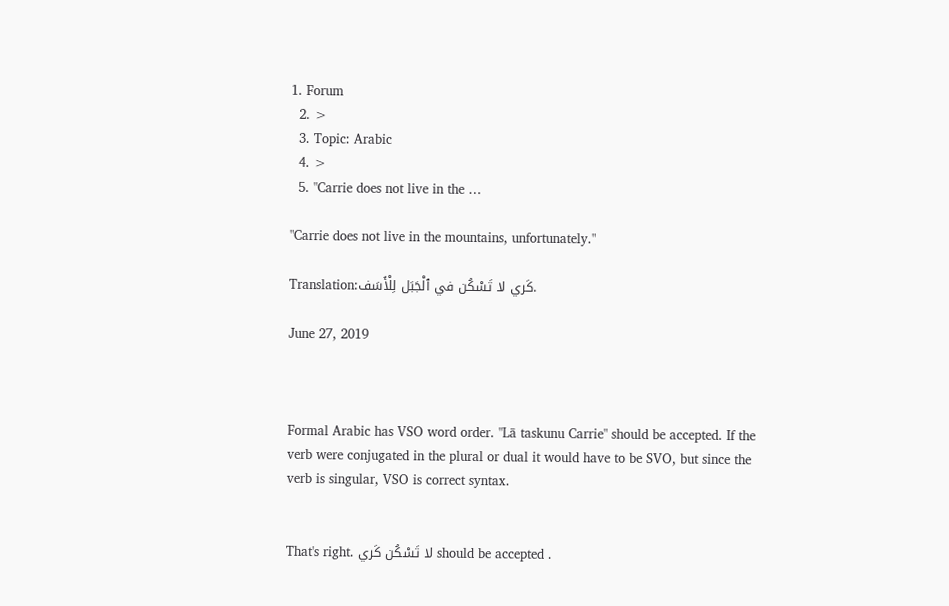1. Forum
  2. >
  3. Topic: Arabic
  4. >
  5. "Carrie does not live in the …

"Carrie does not live in the mountains, unfortunately."

Translation:كَري لا تَسْكُن في ٱلْجَبَل لِلْأَسَف.

June 27, 2019



Formal Arabic has VSO word order. "Lā taskunu Carrie" should be accepted. If the verb were conjugated in the plural or dual it would have to be SVO, but since the verb is singular, VSO is correct syntax.


That's right. لا تَسْكُن كَري should be accepted .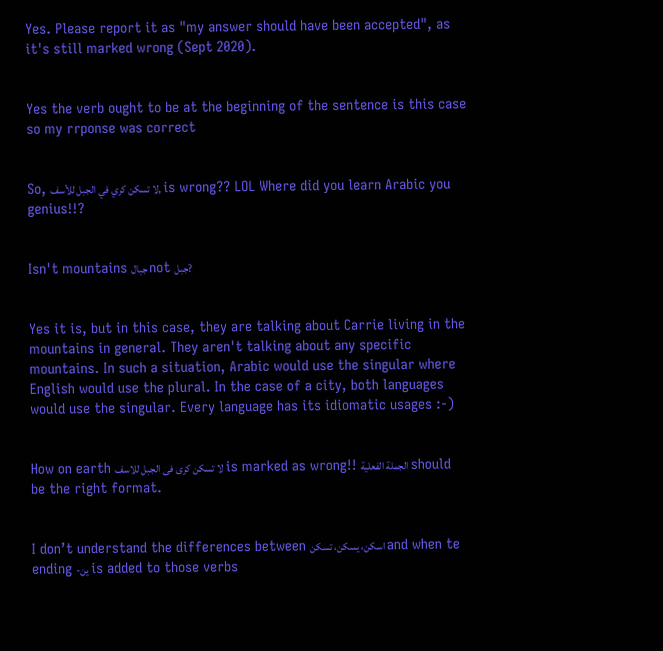Yes. Please report it as "my answer should have been accepted", as it's still marked wrong (Sept 2020).


Yes the verb ought to be at the beginning of the sentence is this case so my rrponse was correct


So, لا تسكن كري في الجبل للأسف, is wrong?? LOL Where did you learn Arabic you genius!!?


Isn't mountains جبال not جبل?


Yes it is, but in this case, they are talking about Carrie living in the mountains in general. They aren't talking about any specific mountains. In such a situation, Arabic would use the singular where English would use the plural. In the case of a city, both languages would use the singular. Every language has its idiomatic usages :-)


How on earth لا تسكن كرى فى الجبل للاسف is marked as wrong!! الجملة الفعلية should be the right format.


I don’t understand the differences between اسكن، يسكن، تسكن and when te ending -ين is added to those verbs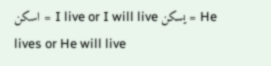اسكن = I live or I will live يسكن = He lives or He will live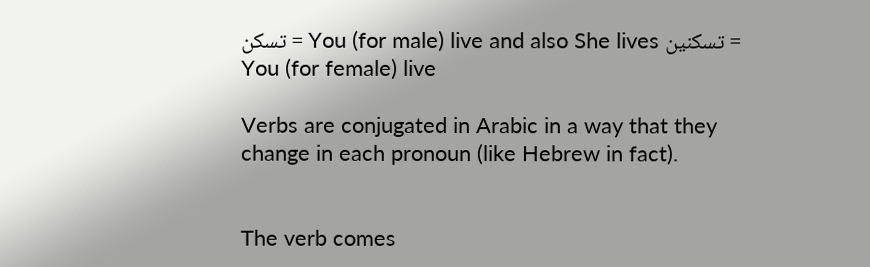تسكن = You (for male) live and also She lives تسكنين = You (for female) live

Verbs are conjugated in Arabic in a way that they change in each pronoun (like Hebrew in fact).


The verb comes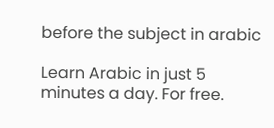before the subject in arabic

Learn Arabic in just 5 minutes a day. For free.